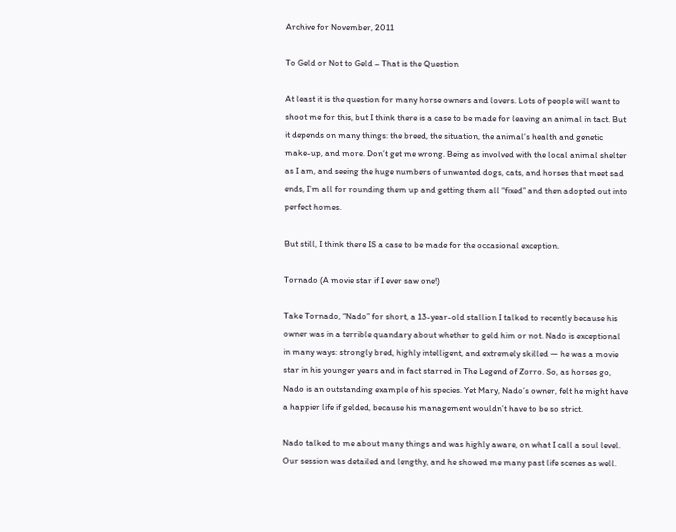Archive for November, 2011

To Geld or Not to Geld – That is the Question

At least it is the question for many horse owners and lovers. Lots of people will want to shoot me for this, but I think there is a case to be made for leaving an animal in tact. But it depends on many things: the breed, the situation, the animal’s health and genetic make-up, and more. Don’t get me wrong. Being as involved with the local animal shelter as I am, and seeing the huge numbers of unwanted dogs, cats, and horses that meet sad ends, I’m all for rounding them up and getting them all “fixed” and then adopted out into perfect homes.

But still, I think there IS a case to be made for the occasional exception.

Tornado (A movie star if I ever saw one!)

Take Tornado, “Nado” for short, a 13-year-old stallion I talked to recently because his owner was in a terrible quandary about whether to geld him or not. Nado is exceptional in many ways: strongly bred, highly intelligent, and extremely skilled — he was a movie star in his younger years and in fact starred in The Legend of Zorro. So, as horses go, Nado is an outstanding example of his species. Yet Mary, Nado’s owner, felt he might have a happier life if gelded, because his management wouldn’t have to be so strict.

Nado talked to me about many things and was highly aware, on what I call a soul level. Our session was detailed and lengthy, and he showed me many past life scenes as well.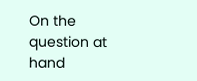On the question at hand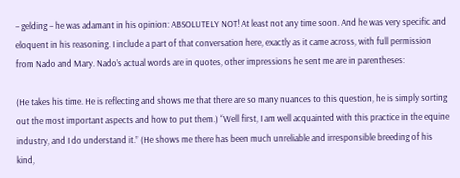– gelding – he was adamant in his opinion: ABSOLUTELY NOT! At least not any time soon. And he was very specific and eloquent in his reasoning. I include a part of that conversation here, exactly as it came across, with full permission from Nado and Mary. Nado’s actual words are in quotes, other impressions he sent me are in parentheses:

(He takes his time. He is reflecting and shows me that there are so many nuances to this question, he is simply sorting out the most important aspects and how to put them.) “Well first, I am well acquainted with this practice in the equine industry, and I do understand it.” (He shows me there has been much unreliable and irresponsible breeding of his kind,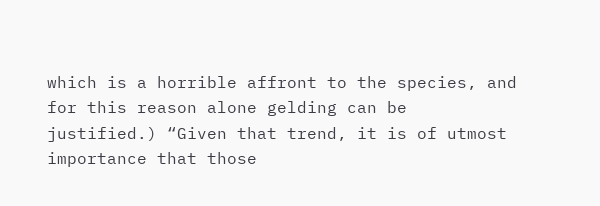which is a horrible affront to the species, and for this reason alone gelding can be justified.) “Given that trend, it is of utmost importance that those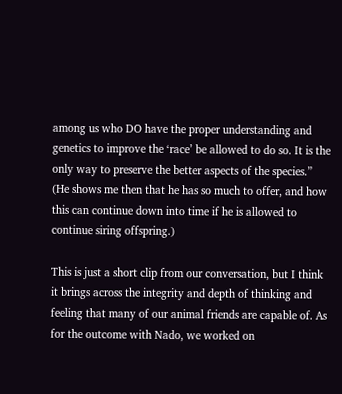among us who DO have the proper understanding and genetics to improve the ‘race’ be allowed to do so. It is the only way to preserve the better aspects of the species.” (He shows me then that he has so much to offer, and how this can continue down into time if he is allowed to continue siring offspring.)

This is just a short clip from our conversation, but I think it brings across the integrity and depth of thinking and feeling that many of our animal friends are capable of. As for the outcome with Nado, we worked on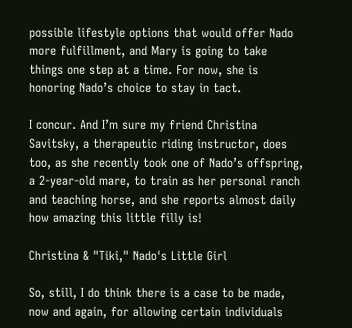possible lifestyle options that would offer Nado more fulfillment, and Mary is going to take things one step at a time. For now, she is honoring Nado’s choice to stay in tact.

I concur. And I’m sure my friend Christina Savitsky, a therapeutic riding instructor, does too, as she recently took one of Nado’s offspring, a 2-year-old mare, to train as her personal ranch and teaching horse, and she reports almost daily how amazing this little filly is!

Christina & "Tiki," Nado's Little Girl

So, still, I do think there is a case to be made, now and again, for allowing certain individuals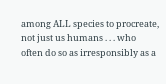among ALL species to procreate, not just us humans . . . who often do so as irresponsibly as a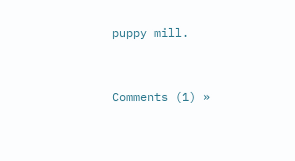puppy mill.


Comments (1) »